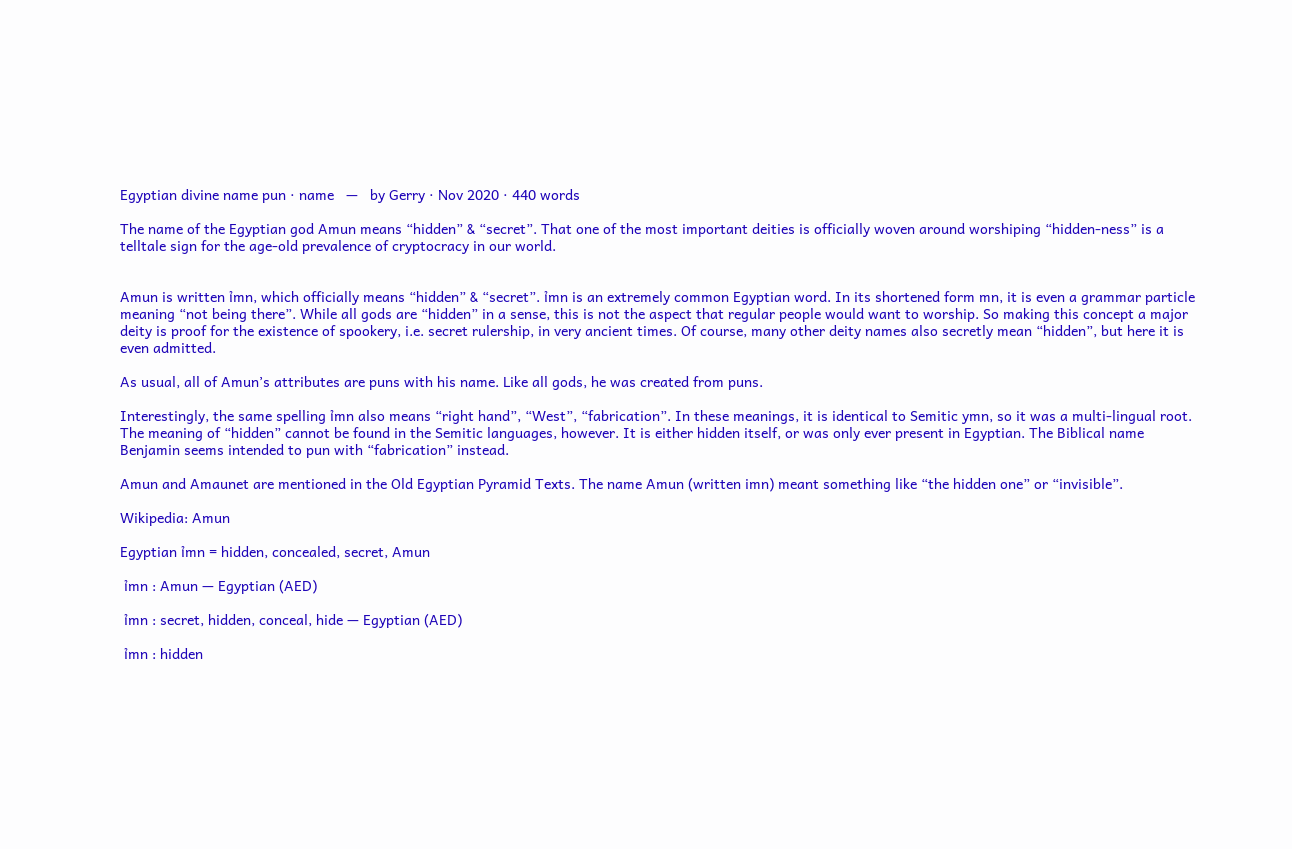Egyptian divine name pun · name   —   by Gerry · Nov 2020 · 440 words

The name of the Egyptian god Amun means “hidden” & “secret”. That one of the most important deities is officially woven around worshiping “hidden-ness” is a telltale sign for the age-old prevalence of cryptocracy in our world.


Amun is written ỉmn, which officially means “hidden” & “secret”. ỉmn is an extremely common Egyptian word. In its shortened form mn, it is even a grammar particle meaning “not being there”. While all gods are “hidden” in a sense, this is not the aspect that regular people would want to worship. So making this concept a major deity is proof for the existence of spookery, i.e. secret rulership, in very ancient times. Of course, many other deity names also secretly mean “hidden”, but here it is even admitted.

As usual, all of Amun’s attributes are puns with his name. Like all gods, he was created from puns.

Interestingly, the same spelling ỉmn also means “right hand”, “West”, “fabrication”. In these meanings, it is identical to Semitic ymn, so it was a multi-lingual root. The meaning of “hidden” cannot be found in the Semitic languages, however. It is either hidden itself, or was only ever present in Egyptian. The Biblical name Benjamin seems intended to pun with “fabrication” instead.

Amun and Amaunet are mentioned in the Old Egyptian Pyramid Texts. The name Amun (written imn) meant something like “the hidden one” or “invisible”.

Wikipedia: Amun

Egyptian ỉmn = hidden, concealed, secret, Amun

 ỉmn : Amun — Egyptian (AED)

 ỉmn : secret, hidden, conceal, hide — Egyptian (AED)

 ỉmn : hidden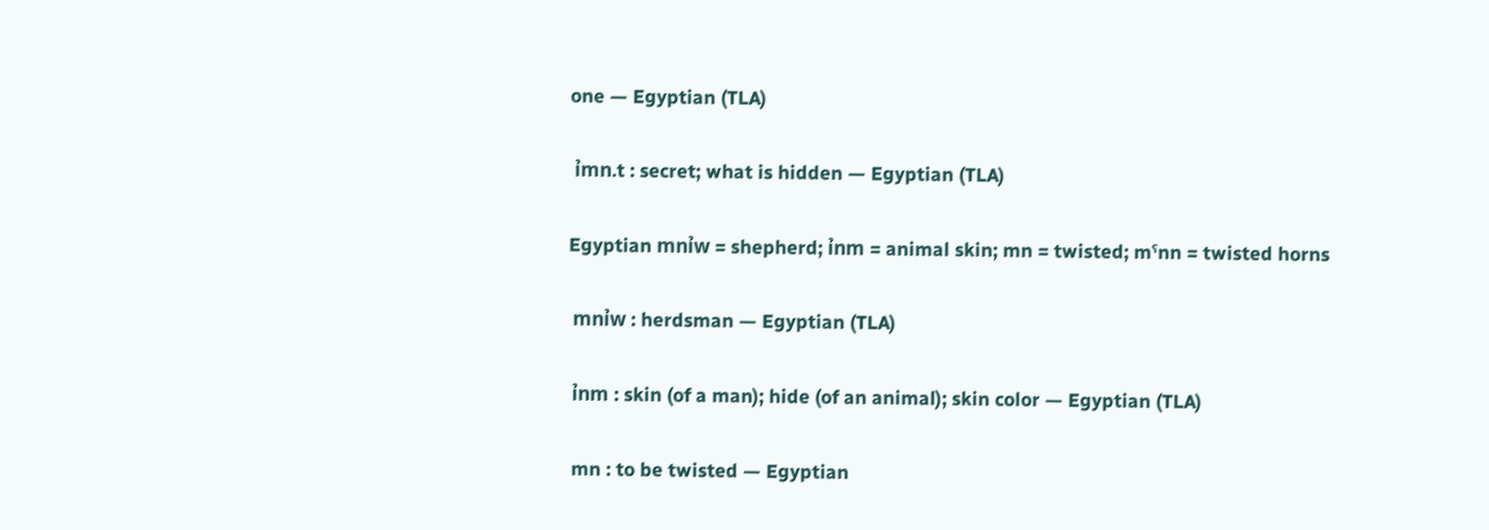one — Egyptian (TLA)

 ỉmn.t : secret; what is hidden — Egyptian (TLA)

Egyptian mnỉw = shepherd; ỉnm = animal skin; mn = twisted; mˤnn = twisted horns

 mnỉw : herdsman — Egyptian (TLA)

 ỉnm : skin (of a man); hide (of an animal); skin color — Egyptian (TLA)

 mn : to be twisted — Egyptian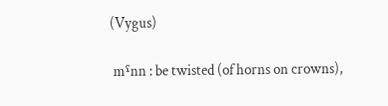(Vygus)

 mˤnn : be twisted (of horns on crowns),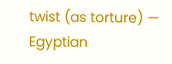twist (as torture) — Egyptian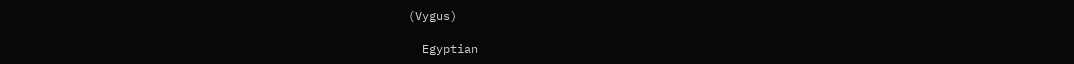(Vygus)

  Egyptian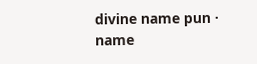divine name pun · name